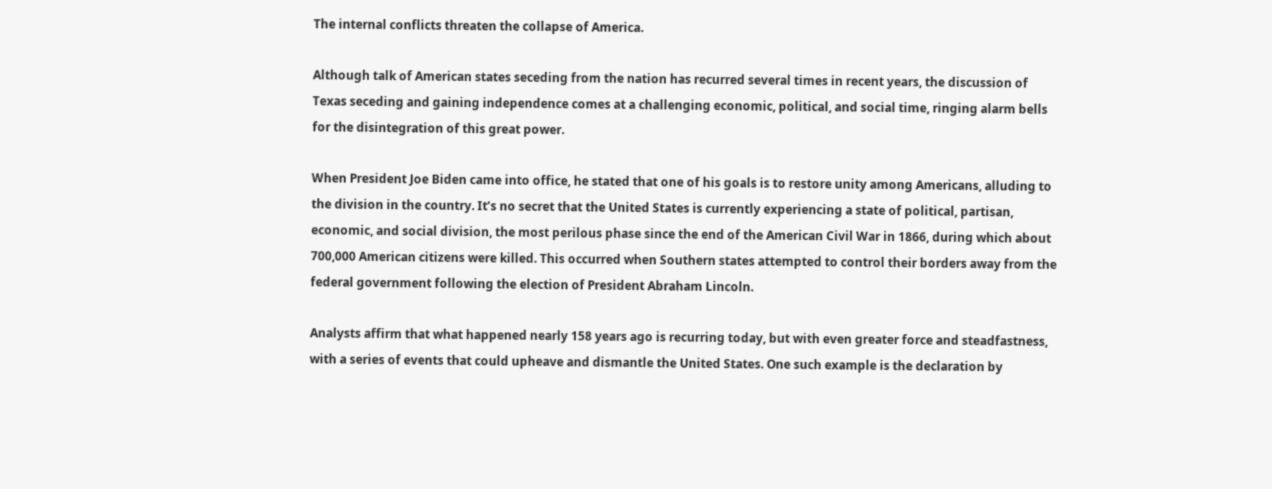The internal conflicts threaten the collapse of America.

Although talk of American states seceding from the nation has recurred several times in recent years, the discussion of Texas seceding and gaining independence comes at a challenging economic, political, and social time, ringing alarm bells for the disintegration of this great power.

When President Joe Biden came into office, he stated that one of his goals is to restore unity among Americans, alluding to the division in the country. It’s no secret that the United States is currently experiencing a state of political, partisan, economic, and social division, the most perilous phase since the end of the American Civil War in 1866, during which about 700,000 American citizens were killed. This occurred when Southern states attempted to control their borders away from the federal government following the election of President Abraham Lincoln.

Analysts affirm that what happened nearly 158 years ago is recurring today, but with even greater force and steadfastness, with a series of events that could upheave and dismantle the United States. One such example is the declaration by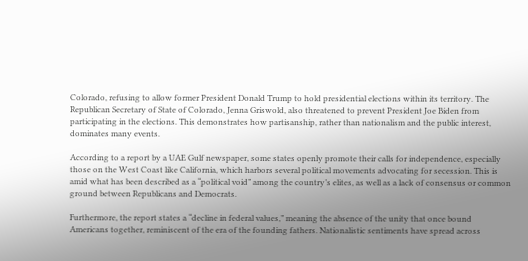Colorado, refusing to allow former President Donald Trump to hold presidential elections within its territory. The Republican Secretary of State of Colorado, Jenna Griswold, also threatened to prevent President Joe Biden from participating in the elections. This demonstrates how partisanship, rather than nationalism and the public interest, dominates many events.

According to a report by a UAE Gulf newspaper, some states openly promote their calls for independence, especially those on the West Coast like California, which harbors several political movements advocating for secession. This is amid what has been described as a “political void” among the country’s elites, as well as a lack of consensus or common ground between Republicans and Democrats.

Furthermore, the report states a “decline in federal values,” meaning the absence of the unity that once bound Americans together, reminiscent of the era of the founding fathers. Nationalistic sentiments have spread across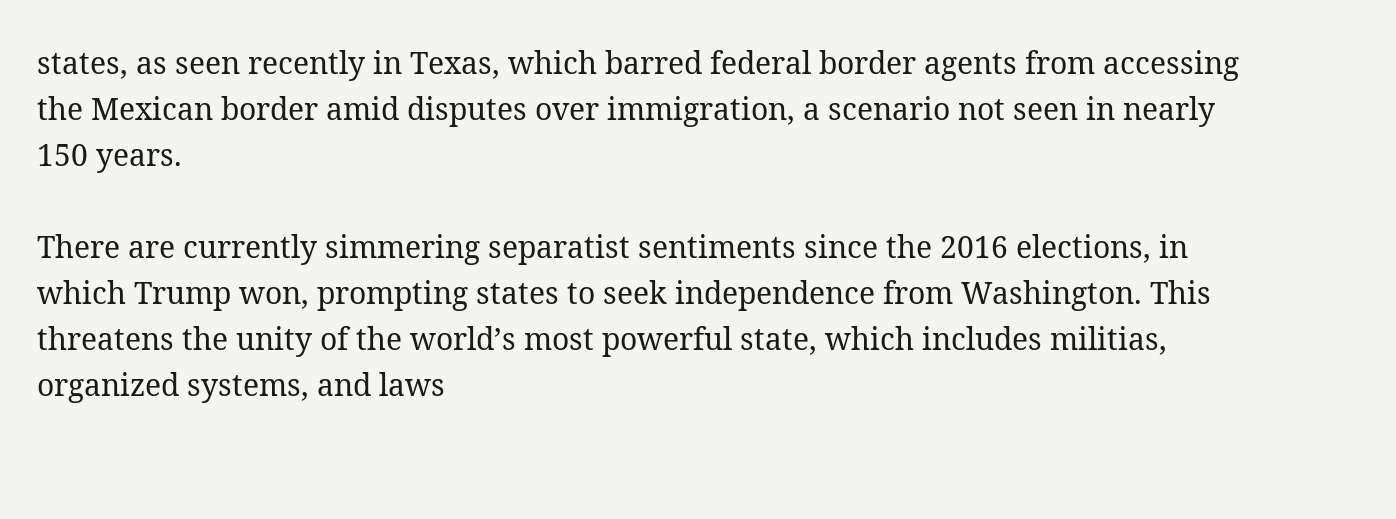states, as seen recently in Texas, which barred federal border agents from accessing the Mexican border amid disputes over immigration, a scenario not seen in nearly 150 years.

There are currently simmering separatist sentiments since the 2016 elections, in which Trump won, prompting states to seek independence from Washington. This threatens the unity of the world’s most powerful state, which includes militias, organized systems, and laws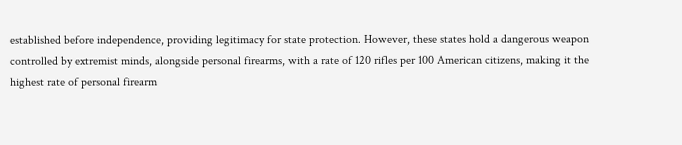established before independence, providing legitimacy for state protection. However, these states hold a dangerous weapon controlled by extremist minds, alongside personal firearms, with a rate of 120 rifles per 100 American citizens, making it the highest rate of personal firearm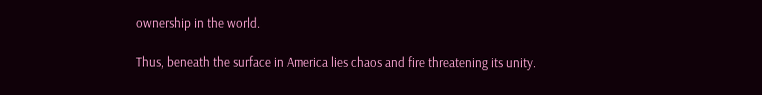ownership in the world.

Thus, beneath the surface in America lies chaos and fire threatening its unity.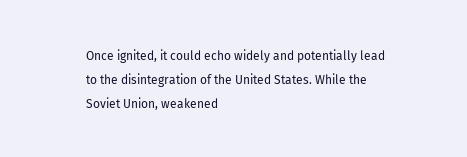Once ignited, it could echo widely and potentially lead to the disintegration of the United States. While the Soviet Union, weakened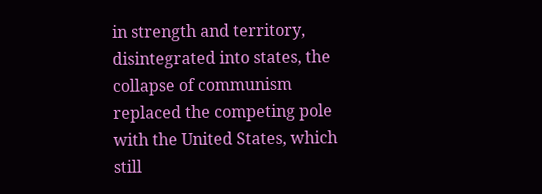in strength and territory, disintegrated into states, the collapse of communism replaced the competing pole with the United States, which still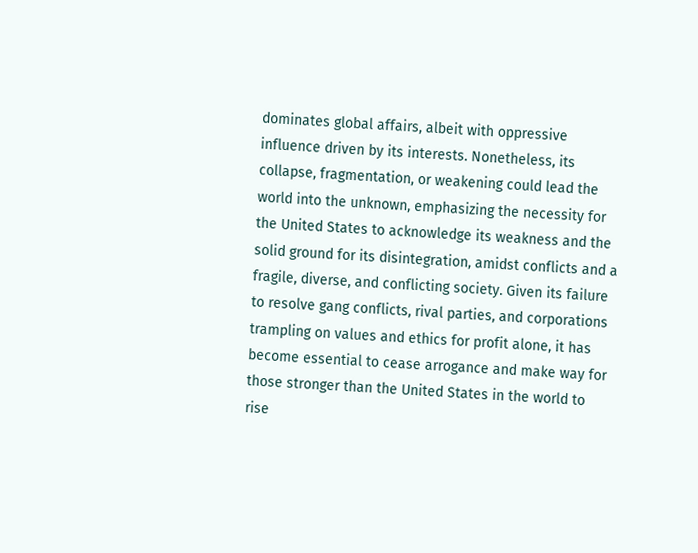dominates global affairs, albeit with oppressive influence driven by its interests. Nonetheless, its collapse, fragmentation, or weakening could lead the world into the unknown, emphasizing the necessity for the United States to acknowledge its weakness and the solid ground for its disintegration, amidst conflicts and a fragile, diverse, and conflicting society. Given its failure to resolve gang conflicts, rival parties, and corporations trampling on values and ethics for profit alone, it has become essential to cease arrogance and make way for those stronger than the United States in the world to rise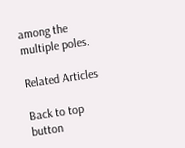among the multiple poles.

Related Articles

Back to top button